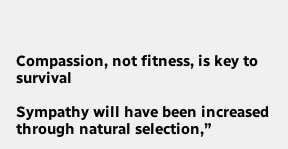Compassion, not fitness, is key to survival

Sympathy will have been increased through natural selection,”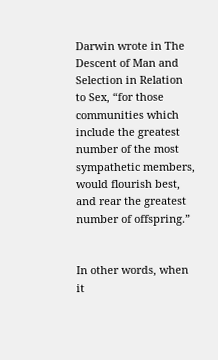Darwin wrote in The Descent of Man and Selection in Relation to Sex, “for those communities which include the greatest number of the most sympathetic members, would flourish best, and rear the greatest number of offspring.”


In other words, when it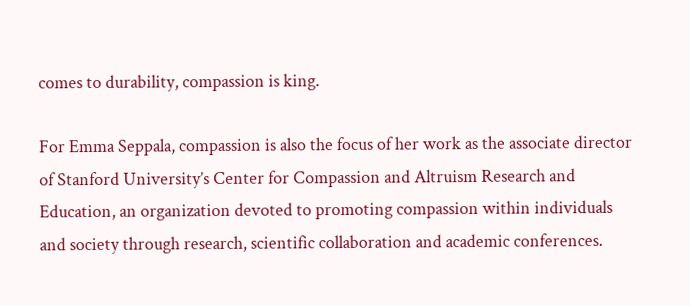comes to durability, compassion is king.

For Emma Seppala, compassion is also the focus of her work as the associate director of Stanford University’s Center for Compassion and Altruism Research and Education, an organization devoted to promoting compassion within individuals and society through research, scientific collaboration and academic conferences.